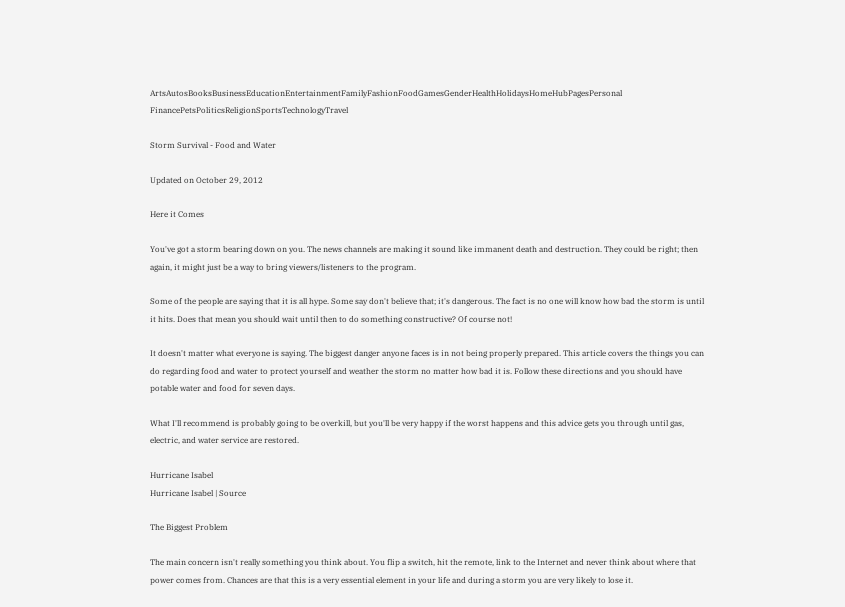ArtsAutosBooksBusinessEducationEntertainmentFamilyFashionFoodGamesGenderHealthHolidaysHomeHubPagesPersonal FinancePetsPoliticsReligionSportsTechnologyTravel

Storm Survival - Food and Water

Updated on October 29, 2012

Here it Comes

You've got a storm bearing down on you. The news channels are making it sound like immanent death and destruction. They could be right; then again, it might just be a way to bring viewers/listeners to the program.

Some of the people are saying that it is all hype. Some say don't believe that; it's dangerous. The fact is no one will know how bad the storm is until it hits. Does that mean you should wait until then to do something constructive? Of course not!

It doesn't matter what everyone is saying. The biggest danger anyone faces is in not being properly prepared. This article covers the things you can do regarding food and water to protect yourself and weather the storm no matter how bad it is. Follow these directions and you should have potable water and food for seven days.

What I'll recommend is probably going to be overkill, but you'll be very happy if the worst happens and this advice gets you through until gas, electric, and water service are restored.

Hurricane Isabel
Hurricane Isabel | Source

The Biggest Problem

The main concern isn't really something you think about. You flip a switch, hit the remote, link to the Internet and never think about where that power comes from. Chances are that this is a very essential element in your life and during a storm you are very likely to lose it.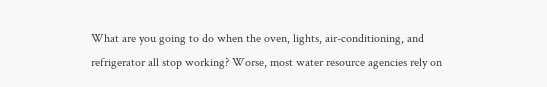What are you going to do when the oven, lights, air-conditioning, and refrigerator all stop working? Worse, most water resource agencies rely on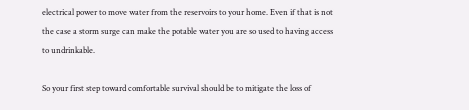electrical power to move water from the reservoirs to your home. Even if that is not the case a storm surge can make the potable water you are so used to having access to undrinkable.

So your first step toward comfortable survival should be to mitigate the loss of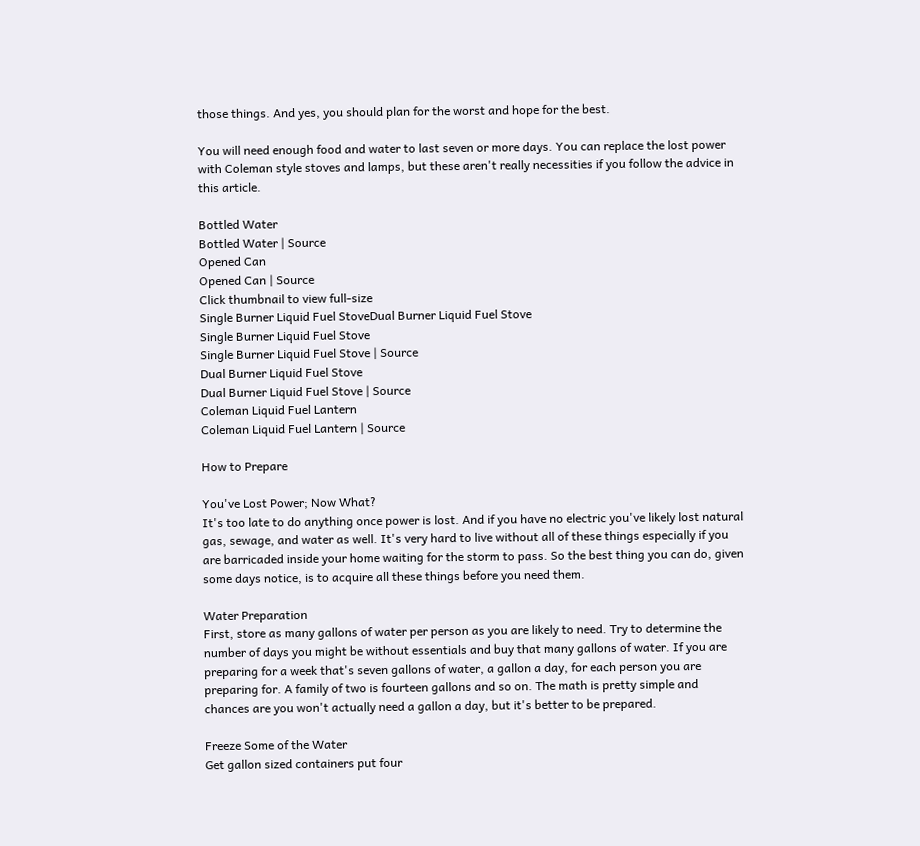those things. And yes, you should plan for the worst and hope for the best.

You will need enough food and water to last seven or more days. You can replace the lost power with Coleman style stoves and lamps, but these aren't really necessities if you follow the advice in this article.

Bottled Water
Bottled Water | Source
Opened Can
Opened Can | Source
Click thumbnail to view full-size
Single Burner Liquid Fuel StoveDual Burner Liquid Fuel Stove
Single Burner Liquid Fuel Stove
Single Burner Liquid Fuel Stove | Source
Dual Burner Liquid Fuel Stove
Dual Burner Liquid Fuel Stove | Source
Coleman Liquid Fuel Lantern
Coleman Liquid Fuel Lantern | Source

How to Prepare

You've Lost Power; Now What?
It's too late to do anything once power is lost. And if you have no electric you've likely lost natural gas, sewage, and water as well. It's very hard to live without all of these things especially if you are barricaded inside your home waiting for the storm to pass. So the best thing you can do, given some days notice, is to acquire all these things before you need them.

Water Preparation
First, store as many gallons of water per person as you are likely to need. Try to determine the number of days you might be without essentials and buy that many gallons of water. If you are preparing for a week that's seven gallons of water, a gallon a day, for each person you are preparing for. A family of two is fourteen gallons and so on. The math is pretty simple and chances are you won't actually need a gallon a day, but it's better to be prepared.

Freeze Some of the Water
Get gallon sized containers put four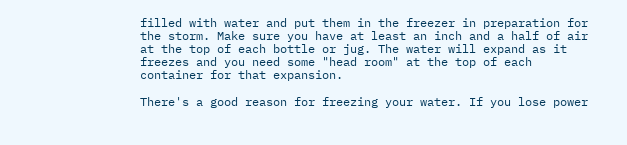filled with water and put them in the freezer in preparation for the storm. Make sure you have at least an inch and a half of air at the top of each bottle or jug. The water will expand as it freezes and you need some "head room" at the top of each container for that expansion.

There's a good reason for freezing your water. If you lose power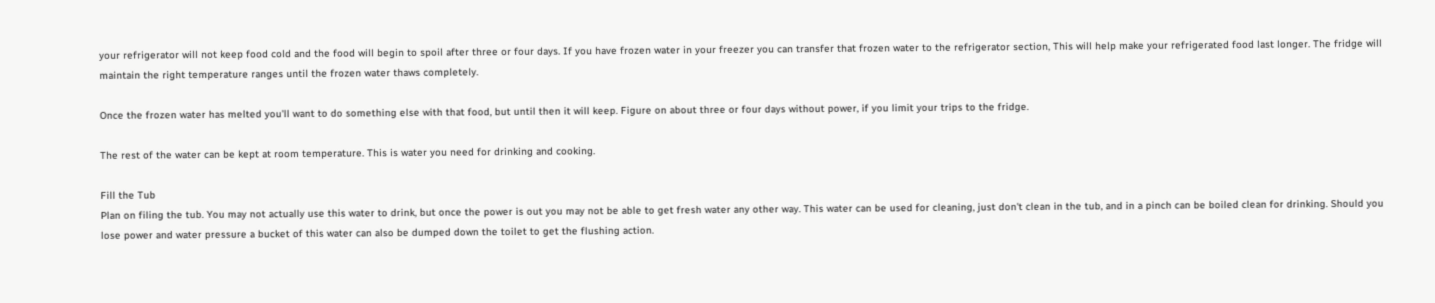your refrigerator will not keep food cold and the food will begin to spoil after three or four days. If you have frozen water in your freezer you can transfer that frozen water to the refrigerator section, This will help make your refrigerated food last longer. The fridge will maintain the right temperature ranges until the frozen water thaws completely.

Once the frozen water has melted you'll want to do something else with that food, but until then it will keep. Figure on about three or four days without power, if you limit your trips to the fridge.

The rest of the water can be kept at room temperature. This is water you need for drinking and cooking.

Fill the Tub
Plan on filing the tub. You may not actually use this water to drink, but once the power is out you may not be able to get fresh water any other way. This water can be used for cleaning, just don't clean in the tub, and in a pinch can be boiled clean for drinking. Should you lose power and water pressure a bucket of this water can also be dumped down the toilet to get the flushing action.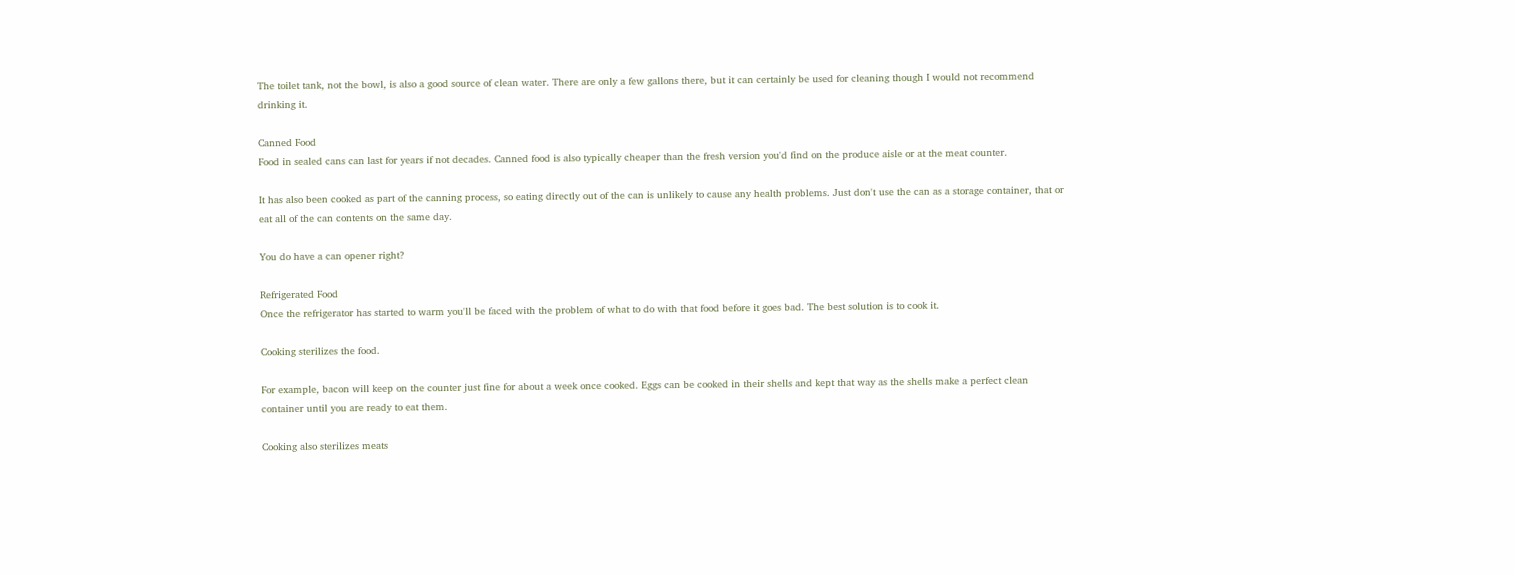The toilet tank, not the bowl, is also a good source of clean water. There are only a few gallons there, but it can certainly be used for cleaning though I would not recommend drinking it.

Canned Food
Food in sealed cans can last for years if not decades. Canned food is also typically cheaper than the fresh version you'd find on the produce aisle or at the meat counter.

It has also been cooked as part of the canning process, so eating directly out of the can is unlikely to cause any health problems. Just don't use the can as a storage container, that or eat all of the can contents on the same day.

You do have a can opener right?

Refrigerated Food
Once the refrigerator has started to warm you'll be faced with the problem of what to do with that food before it goes bad. The best solution is to cook it.

Cooking sterilizes the food.

For example, bacon will keep on the counter just fine for about a week once cooked. Eggs can be cooked in their shells and kept that way as the shells make a perfect clean container until you are ready to eat them.

Cooking also sterilizes meats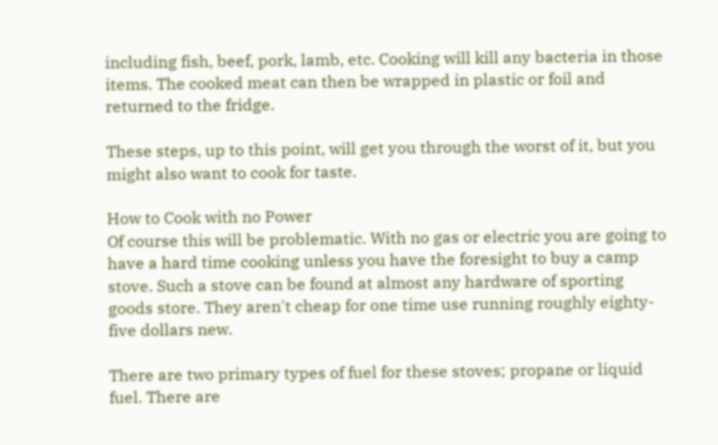including fish, beef, pork, lamb, etc. Cooking will kill any bacteria in those items. The cooked meat can then be wrapped in plastic or foil and returned to the fridge.

These steps, up to this point, will get you through the worst of it, but you might also want to cook for taste.

How to Cook with no Power
Of course this will be problematic. With no gas or electric you are going to have a hard time cooking unless you have the foresight to buy a camp stove. Such a stove can be found at almost any hardware of sporting goods store. They aren't cheap for one time use running roughly eighty-five dollars new.

There are two primary types of fuel for these stoves; propane or liquid fuel. There are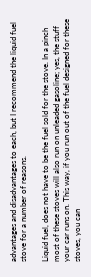advantages and disadvantages to each, but I recommend the liquid fuel stove for a number of reasons.

Liquid fuel, does not have to be the fuel sold for the stove. In a pinch most of these stoves will also run on unleaded gasoline; yes, the stuff your car runs on. This way, if you run out of the fuel designed for these stoves, you can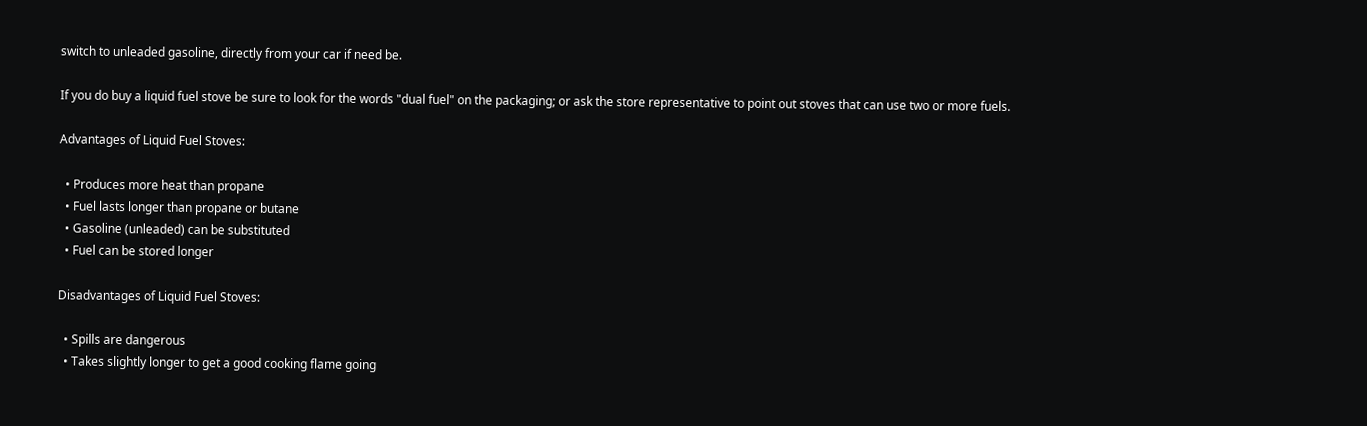switch to unleaded gasoline, directly from your car if need be.

If you do buy a liquid fuel stove be sure to look for the words "dual fuel" on the packaging; or ask the store representative to point out stoves that can use two or more fuels.

Advantages of Liquid Fuel Stoves:

  • Produces more heat than propane
  • Fuel lasts longer than propane or butane
  • Gasoline (unleaded) can be substituted
  • Fuel can be stored longer

Disadvantages of Liquid Fuel Stoves:

  • Spills are dangerous
  • Takes slightly longer to get a good cooking flame going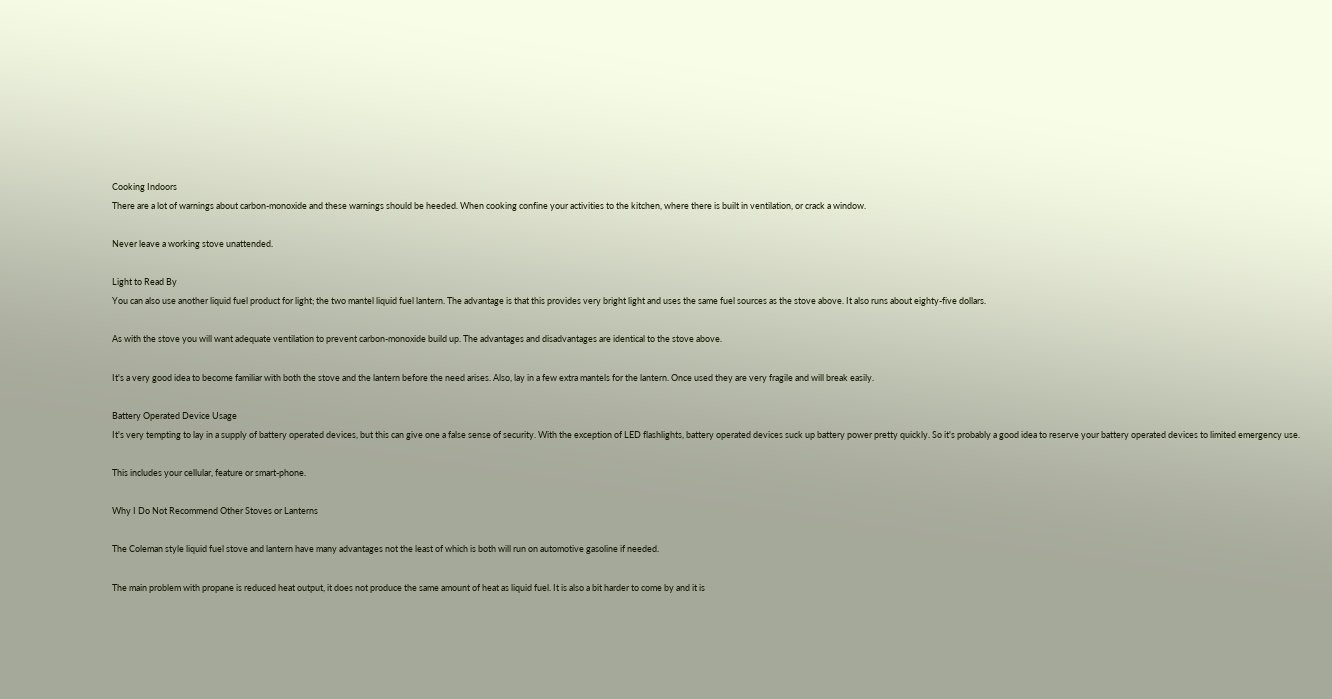Cooking Indoors
There are a lot of warnings about carbon-monoxide and these warnings should be heeded. When cooking confine your activities to the kitchen, where there is built in ventilation, or crack a window.

Never leave a working stove unattended.

Light to Read By
You can also use another liquid fuel product for light; the two mantel liquid fuel lantern. The advantage is that this provides very bright light and uses the same fuel sources as the stove above. It also runs about eighty-five dollars.

As with the stove you will want adequate ventilation to prevent carbon-monoxide build up. The advantages and disadvantages are identical to the stove above.

It's a very good idea to become familiar with both the stove and the lantern before the need arises. Also, lay in a few extra mantels for the lantern. Once used they are very fragile and will break easily.

Battery Operated Device Usage
It's very tempting to lay in a supply of battery operated devices, but this can give one a false sense of security. With the exception of LED flashlights, battery operated devices suck up battery power pretty quickly. So it's probably a good idea to reserve your battery operated devices to limited emergency use.

This includes your cellular, feature or smart-phone.

Why I Do Not Recommend Other Stoves or Lanterns

The Coleman style liquid fuel stove and lantern have many advantages not the least of which is both will run on automotive gasoline if needed.

The main problem with propane is reduced heat output, it does not produce the same amount of heat as liquid fuel. It is also a bit harder to come by and it is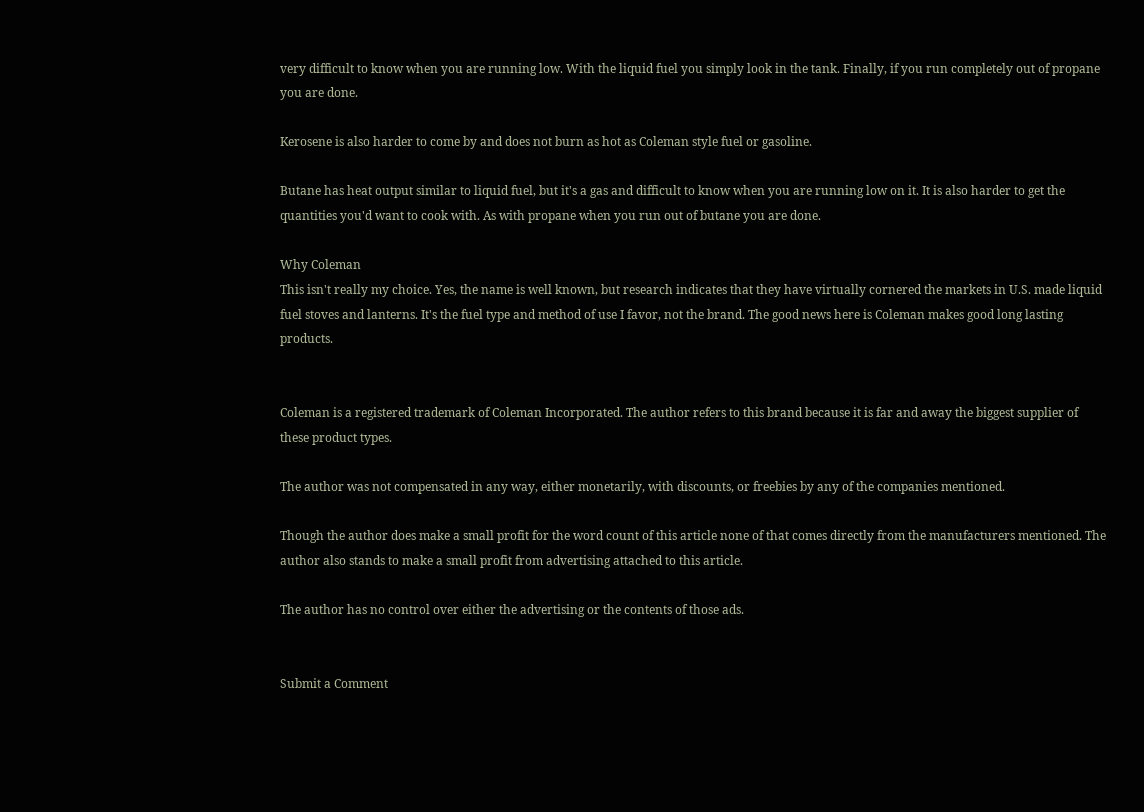very difficult to know when you are running low. With the liquid fuel you simply look in the tank. Finally, if you run completely out of propane you are done.

Kerosene is also harder to come by and does not burn as hot as Coleman style fuel or gasoline.

Butane has heat output similar to liquid fuel, but it's a gas and difficult to know when you are running low on it. It is also harder to get the quantities you'd want to cook with. As with propane when you run out of butane you are done.

Why Coleman
This isn't really my choice. Yes, the name is well known, but research indicates that they have virtually cornered the markets in U.S. made liquid fuel stoves and lanterns. It's the fuel type and method of use I favor, not the brand. The good news here is Coleman makes good long lasting products.


Coleman is a registered trademark of Coleman Incorporated. The author refers to this brand because it is far and away the biggest supplier of these product types.

The author was not compensated in any way, either monetarily, with discounts, or freebies by any of the companies mentioned.

Though the author does make a small profit for the word count of this article none of that comes directly from the manufacturers mentioned. The author also stands to make a small profit from advertising attached to this article.

The author has no control over either the advertising or the contents of those ads.


Submit a Comment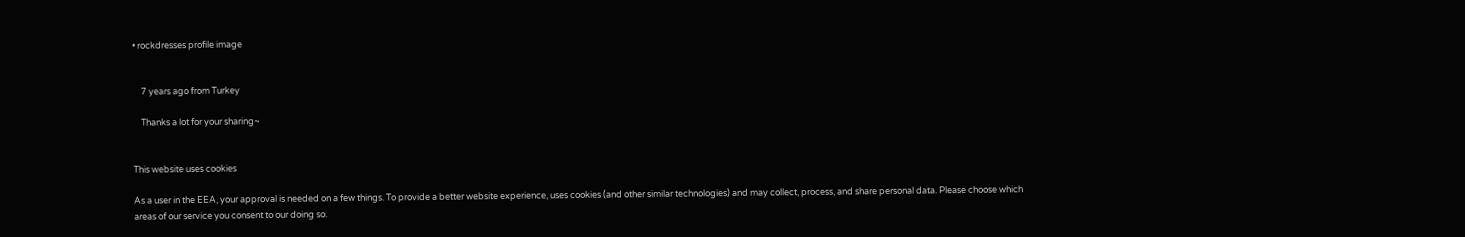• rockdresses profile image


    7 years ago from Turkey

    Thanks a lot for your sharing~


This website uses cookies

As a user in the EEA, your approval is needed on a few things. To provide a better website experience, uses cookies (and other similar technologies) and may collect, process, and share personal data. Please choose which areas of our service you consent to our doing so.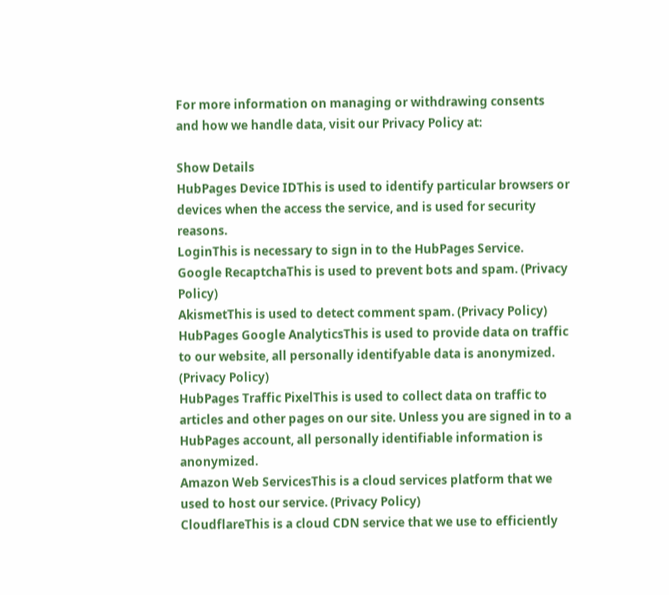For more information on managing or withdrawing consents and how we handle data, visit our Privacy Policy at:

Show Details
HubPages Device IDThis is used to identify particular browsers or devices when the access the service, and is used for security reasons.
LoginThis is necessary to sign in to the HubPages Service.
Google RecaptchaThis is used to prevent bots and spam. (Privacy Policy)
AkismetThis is used to detect comment spam. (Privacy Policy)
HubPages Google AnalyticsThis is used to provide data on traffic to our website, all personally identifyable data is anonymized. (Privacy Policy)
HubPages Traffic PixelThis is used to collect data on traffic to articles and other pages on our site. Unless you are signed in to a HubPages account, all personally identifiable information is anonymized.
Amazon Web ServicesThis is a cloud services platform that we used to host our service. (Privacy Policy)
CloudflareThis is a cloud CDN service that we use to efficiently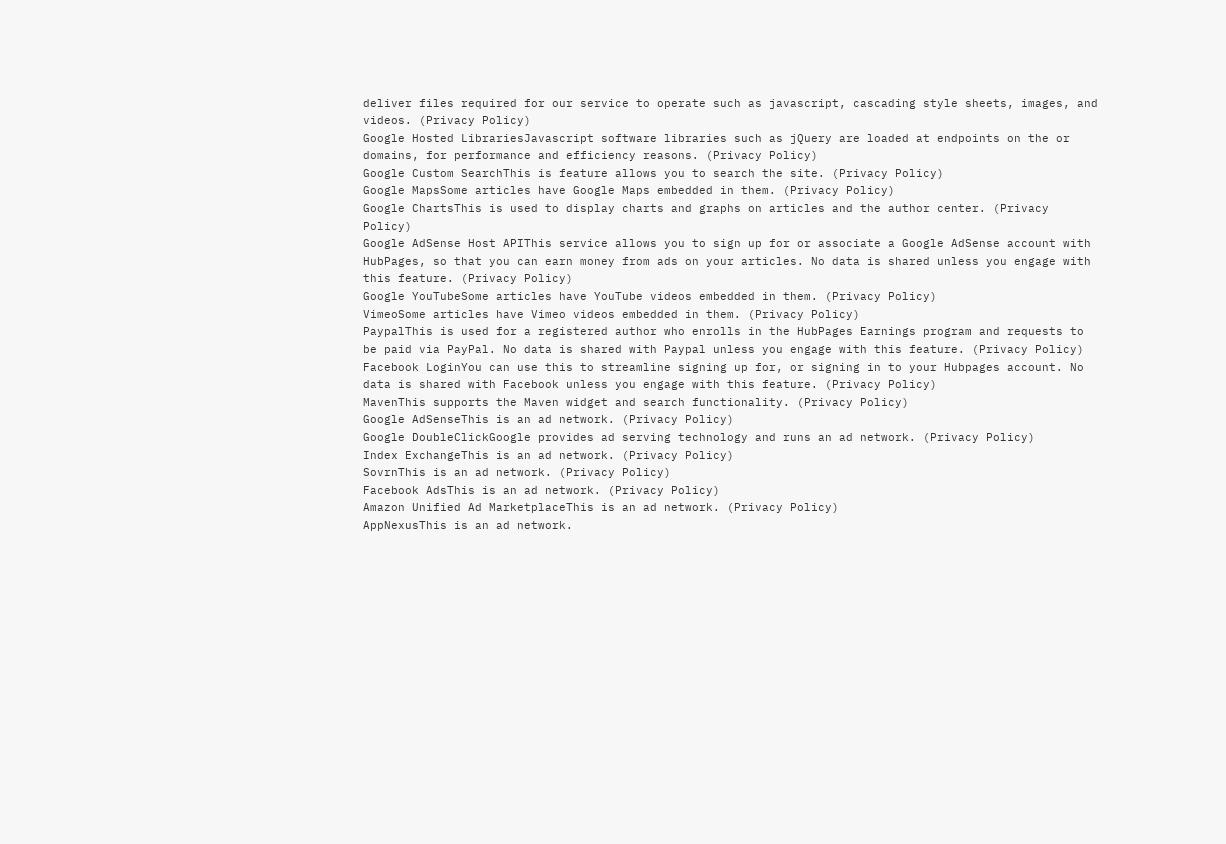deliver files required for our service to operate such as javascript, cascading style sheets, images, and videos. (Privacy Policy)
Google Hosted LibrariesJavascript software libraries such as jQuery are loaded at endpoints on the or domains, for performance and efficiency reasons. (Privacy Policy)
Google Custom SearchThis is feature allows you to search the site. (Privacy Policy)
Google MapsSome articles have Google Maps embedded in them. (Privacy Policy)
Google ChartsThis is used to display charts and graphs on articles and the author center. (Privacy Policy)
Google AdSense Host APIThis service allows you to sign up for or associate a Google AdSense account with HubPages, so that you can earn money from ads on your articles. No data is shared unless you engage with this feature. (Privacy Policy)
Google YouTubeSome articles have YouTube videos embedded in them. (Privacy Policy)
VimeoSome articles have Vimeo videos embedded in them. (Privacy Policy)
PaypalThis is used for a registered author who enrolls in the HubPages Earnings program and requests to be paid via PayPal. No data is shared with Paypal unless you engage with this feature. (Privacy Policy)
Facebook LoginYou can use this to streamline signing up for, or signing in to your Hubpages account. No data is shared with Facebook unless you engage with this feature. (Privacy Policy)
MavenThis supports the Maven widget and search functionality. (Privacy Policy)
Google AdSenseThis is an ad network. (Privacy Policy)
Google DoubleClickGoogle provides ad serving technology and runs an ad network. (Privacy Policy)
Index ExchangeThis is an ad network. (Privacy Policy)
SovrnThis is an ad network. (Privacy Policy)
Facebook AdsThis is an ad network. (Privacy Policy)
Amazon Unified Ad MarketplaceThis is an ad network. (Privacy Policy)
AppNexusThis is an ad network.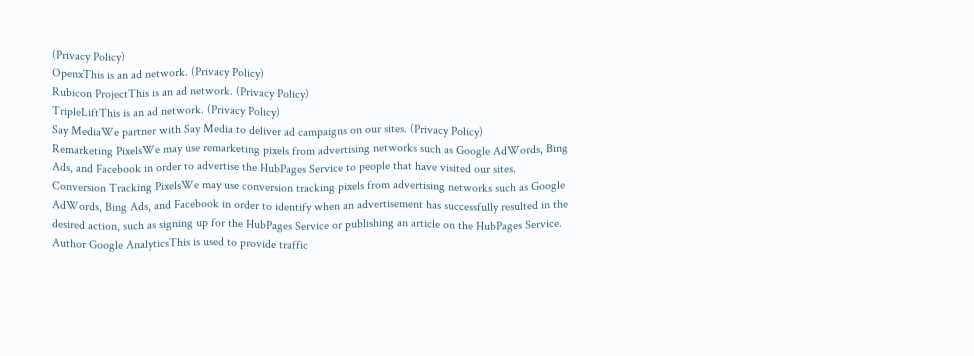(Privacy Policy)
OpenxThis is an ad network. (Privacy Policy)
Rubicon ProjectThis is an ad network. (Privacy Policy)
TripleLiftThis is an ad network. (Privacy Policy)
Say MediaWe partner with Say Media to deliver ad campaigns on our sites. (Privacy Policy)
Remarketing PixelsWe may use remarketing pixels from advertising networks such as Google AdWords, Bing Ads, and Facebook in order to advertise the HubPages Service to people that have visited our sites.
Conversion Tracking PixelsWe may use conversion tracking pixels from advertising networks such as Google AdWords, Bing Ads, and Facebook in order to identify when an advertisement has successfully resulted in the desired action, such as signing up for the HubPages Service or publishing an article on the HubPages Service.
Author Google AnalyticsThis is used to provide traffic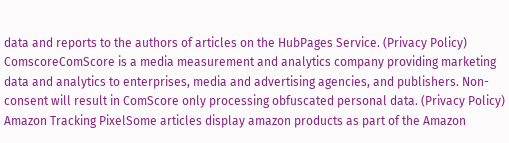data and reports to the authors of articles on the HubPages Service. (Privacy Policy)
ComscoreComScore is a media measurement and analytics company providing marketing data and analytics to enterprises, media and advertising agencies, and publishers. Non-consent will result in ComScore only processing obfuscated personal data. (Privacy Policy)
Amazon Tracking PixelSome articles display amazon products as part of the Amazon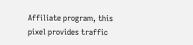Affiliate program, this pixel provides traffic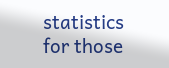statistics for those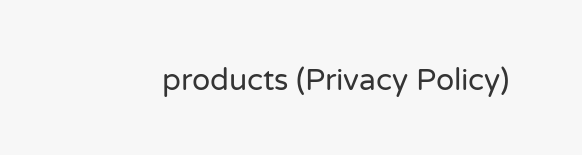products (Privacy Policy)